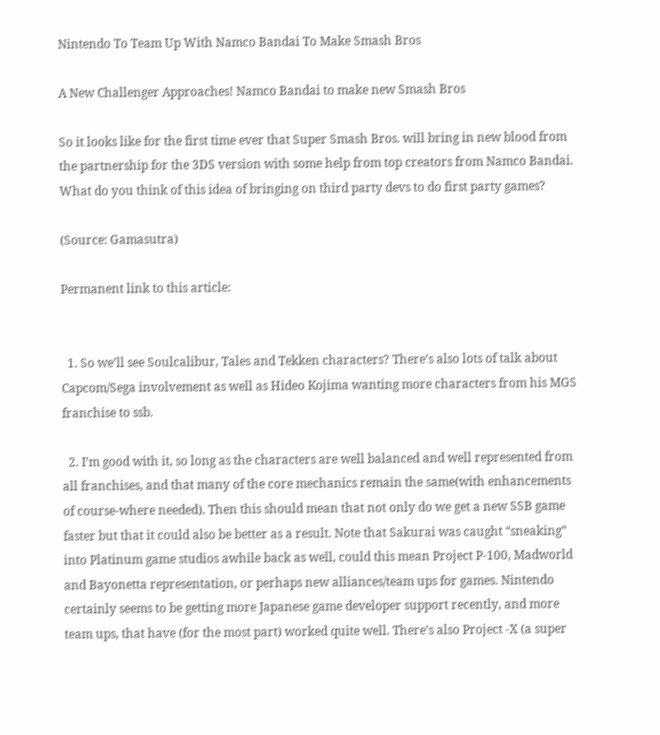Nintendo To Team Up With Namco Bandai To Make Smash Bros

A New Challenger Approaches! Namco Bandai to make new Smash Bros

So it looks like for the first time ever that Super Smash Bros. will bring in new blood from the partnership for the 3DS version with some help from top creators from Namco Bandai. What do you think of this idea of bringing on third party devs to do first party games?

(Source: Gamasutra)

Permanent link to this article:


  1. So we’ll see Soulcalibur, Tales and Tekken characters? There’s also lots of talk about Capcom/Sega involvement as well as Hideo Kojima wanting more characters from his MGS franchise to ssb.

  2. I’m good with it, so long as the characters are well balanced and well represented from all franchises, and that many of the core mechanics remain the same(with enhancements of course-where needed). Then this should mean that not only do we get a new SSB game faster but that it could also be better as a result. Note that Sakurai was caught “sneaking” into Platinum game studios awhile back as well, could this mean Project P-100, Madworld and Bayonetta representation, or perhaps new alliances/team ups for games. Nintendo certainly seems to be getting more Japanese game developer support recently, and more team ups, that have (for the most part) worked quite well. There’s also Project -X (a super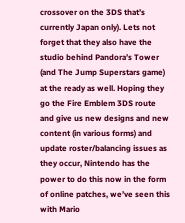crossover on the 3DS that’s currently Japan only). Lets not forget that they also have the studio behind Pandora’s Tower (and The Jump Superstars game) at the ready as well. Hoping they go the Fire Emblem 3DS route and give us new designs and new content (in various forms) and update roster/balancing issues as they occur, Nintendo has the power to do this now in the form of online patches, we’ve seen this with Mario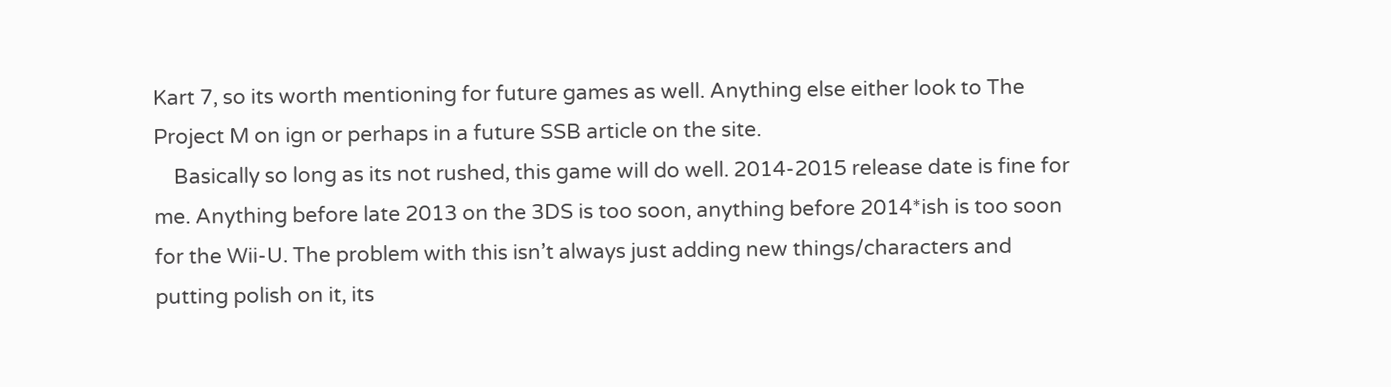Kart 7, so its worth mentioning for future games as well. Anything else either look to The Project M on ign or perhaps in a future SSB article on the site.
    Basically so long as its not rushed, this game will do well. 2014-2015 release date is fine for me. Anything before late 2013 on the 3DS is too soon, anything before 2014*ish is too soon for the Wii-U. The problem with this isn’t always just adding new things/characters and putting polish on it, its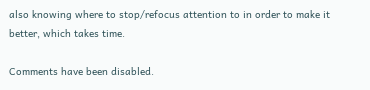also knowing where to stop/refocus attention to in order to make it better, which takes time.

Comments have been disabled.